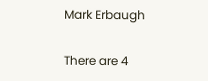Mark Erbaugh

There are 4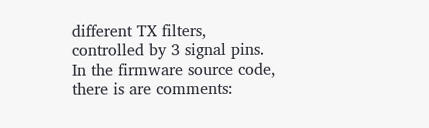different TX filters, controlled by 3 signal pins. In the firmware source code, there is are comments: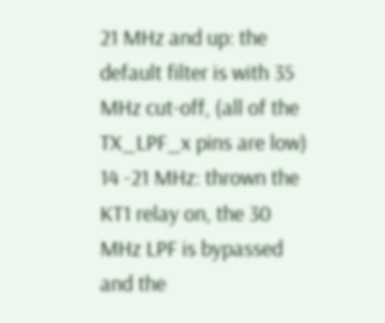21 MHz and up: the default filter is with 35 MHz cut-off, (all of the TX_LPF_x pins are low)
14 -21 MHz: thrown the KT1 relay on, the 30 MHz LPF is bypassed and the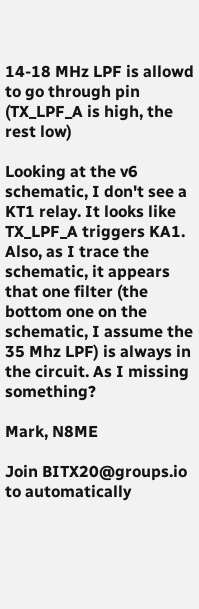14-18 MHz LPF is allowd to go through pin (TX_LPF_A is high, the rest low)

Looking at the v6 schematic, I don't see a KT1 relay. It looks like TX_LPF_A triggers KA1. Also, as I trace the schematic, it appears that one filter (the bottom one on the schematic, I assume the 35 Mhz LPF) is always in the circuit. As I missing something?

Mark, N8ME

Join BITX20@groups.io to automatically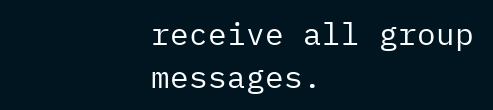receive all group messages.